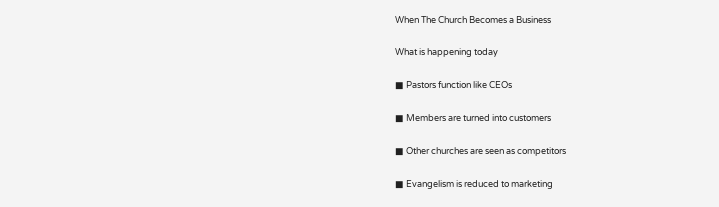When The Church Becomes a Business

What is happening today

■ Pastors function like CEOs

■ Members are turned into customers

■ Other churches are seen as competitors

■ Evangelism is reduced to marketing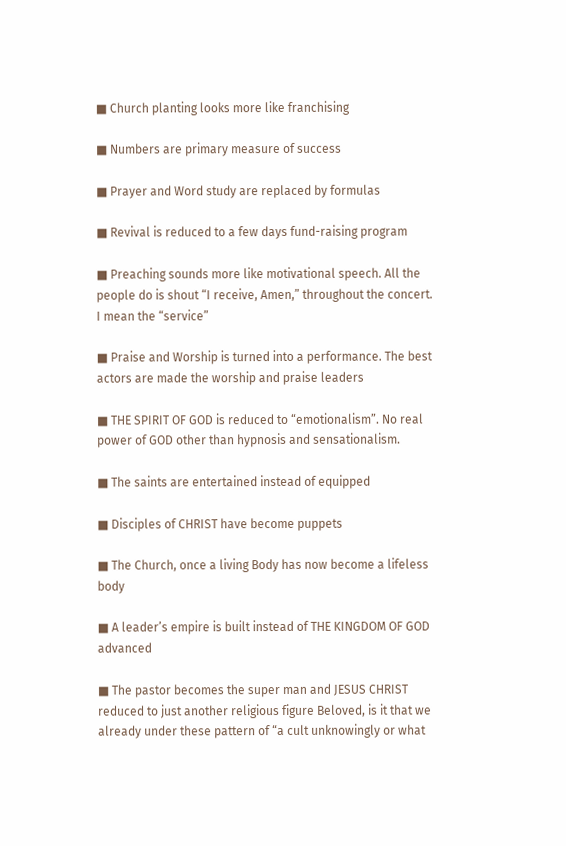■ Church planting looks more like franchising

■ Numbers are primary measure of success

■ Prayer and Word study are replaced by formulas

■ Revival is reduced to a few days fund-raising program

■ Preaching sounds more like motivational speech. All the people do is shout “I receive, Amen,” throughout the concert. I mean the “service”

■ Praise and Worship is turned into a performance. The best actors are made the worship and praise leaders

■ THE SPIRIT OF GOD is reduced to “emotionalism”. No real power of GOD other than hypnosis and sensationalism.

■ The saints are entertained instead of equipped

■ Disciples of CHRIST have become puppets

■ The Church, once a living Body has now become a lifeless body

■ A leader’s empire is built instead of THE KINGDOM OF GOD advanced

■ The pastor becomes the super man and JESUS CHRIST reduced to just another religious figure Beloved, is it that we already under these pattern of “a cult unknowingly or what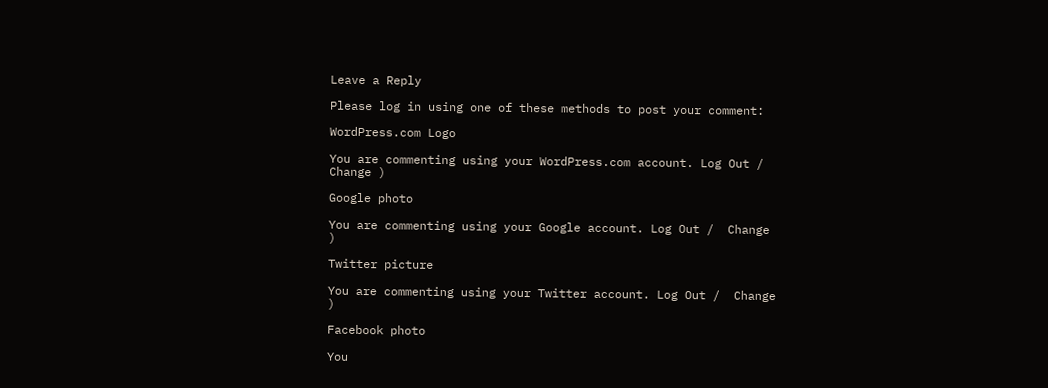Leave a Reply

Please log in using one of these methods to post your comment:

WordPress.com Logo

You are commenting using your WordPress.com account. Log Out /  Change )

Google photo

You are commenting using your Google account. Log Out /  Change )

Twitter picture

You are commenting using your Twitter account. Log Out /  Change )

Facebook photo

You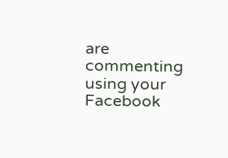are commenting using your Facebook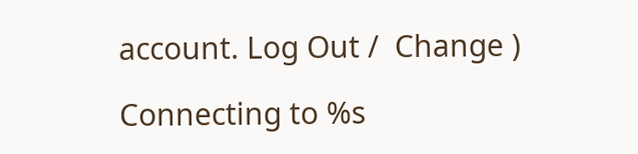account. Log Out /  Change )

Connecting to %s